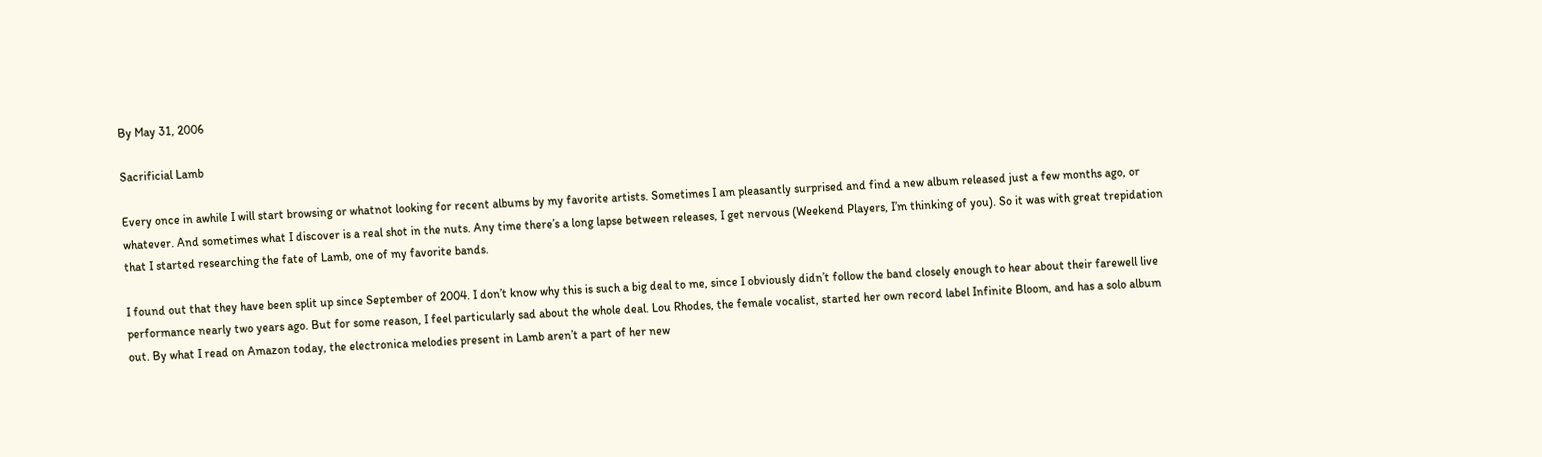By May 31, 2006

Sacrificial Lamb

Every once in awhile I will start browsing or whatnot looking for recent albums by my favorite artists. Sometimes I am pleasantly surprised and find a new album released just a few months ago, or whatever. And sometimes what I discover is a real shot in the nuts. Any time there’s a long lapse between releases, I get nervous (Weekend Players, I’m thinking of you). So it was with great trepidation that I started researching the fate of Lamb, one of my favorite bands.

I found out that they have been split up since September of 2004. I don’t know why this is such a big deal to me, since I obviously didn’t follow the band closely enough to hear about their farewell live performance nearly two years ago. But for some reason, I feel particularly sad about the whole deal. Lou Rhodes, the female vocalist, started her own record label Infinite Bloom, and has a solo album out. By what I read on Amazon today, the electronica melodies present in Lamb aren’t a part of her new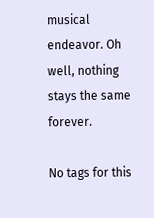musical endeavor. Oh well, nothing stays the same forever.

No tags for this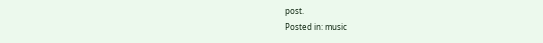post.
Posted in: music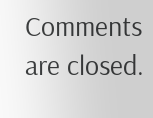Comments are closed.